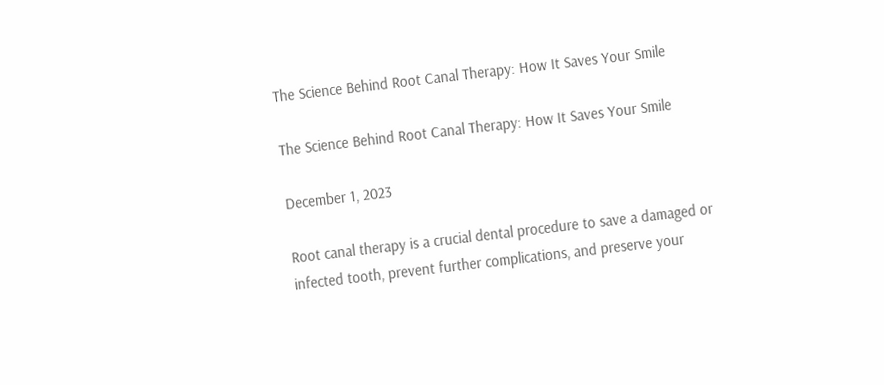The Science Behind Root Canal Therapy: How It Saves Your Smile

The Science Behind Root Canal Therapy: How It Saves Your Smile

December 1, 2023

Root canal therapy is a crucial dental procedure to save a damaged or infected tooth, prevent further complications, and preserve your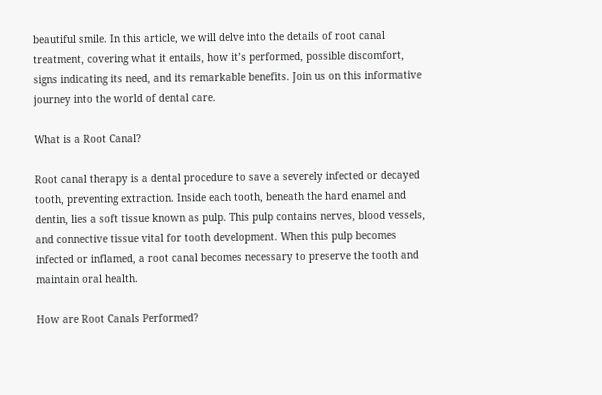beautiful smile. In this article, we will delve into the details of root canal treatment, covering what it entails, how it’s performed, possible discomfort, signs indicating its need, and its remarkable benefits. Join us on this informative journey into the world of dental care.

What is a Root Canal?

Root canal therapy is a dental procedure to save a severely infected or decayed tooth, preventing extraction. Inside each tooth, beneath the hard enamel and dentin, lies a soft tissue known as pulp. This pulp contains nerves, blood vessels, and connective tissue vital for tooth development. When this pulp becomes infected or inflamed, a root canal becomes necessary to preserve the tooth and maintain oral health.

How are Root Canals Performed?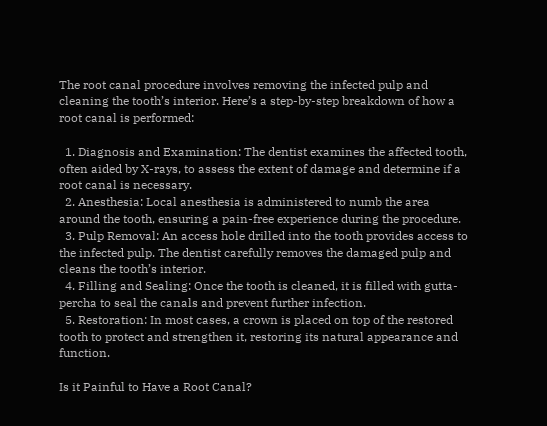The root canal procedure involves removing the infected pulp and cleaning the tooth’s interior. Here’s a step-by-step breakdown of how a root canal is performed:

  1. Diagnosis and Examination: The dentist examines the affected tooth, often aided by X-rays, to assess the extent of damage and determine if a root canal is necessary.
  2. Anesthesia: Local anesthesia is administered to numb the area around the tooth, ensuring a pain-free experience during the procedure.
  3. Pulp Removal: An access hole drilled into the tooth provides access to the infected pulp. The dentist carefully removes the damaged pulp and cleans the tooth’s interior.
  4. Filling and Sealing: Once the tooth is cleaned, it is filled with gutta-percha to seal the canals and prevent further infection.
  5. Restoration: In most cases, a crown is placed on top of the restored tooth to protect and strengthen it, restoring its natural appearance and function.

Is it Painful to Have a Root Canal?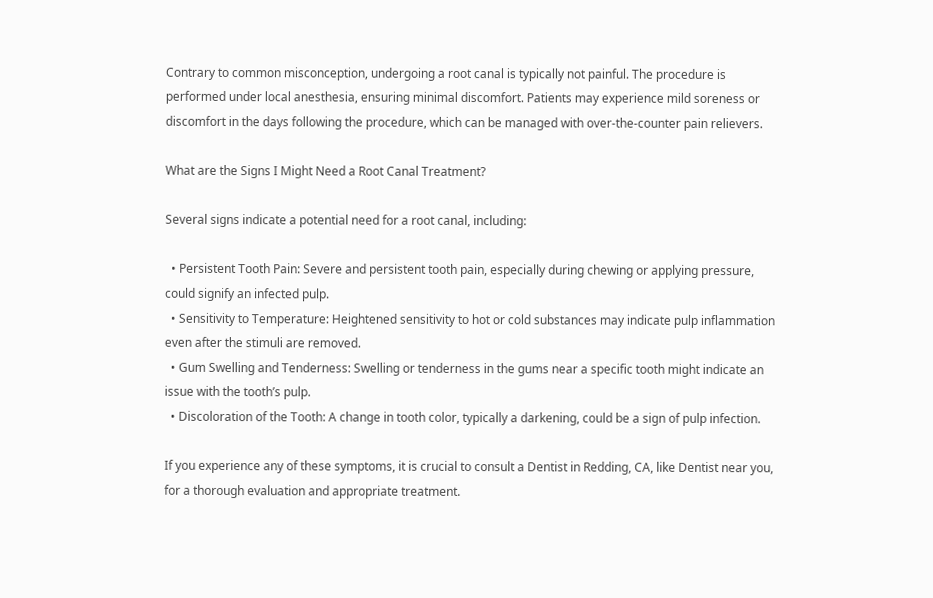Contrary to common misconception, undergoing a root canal is typically not painful. The procedure is performed under local anesthesia, ensuring minimal discomfort. Patients may experience mild soreness or discomfort in the days following the procedure, which can be managed with over-the-counter pain relievers.

What are the Signs I Might Need a Root Canal Treatment?

Several signs indicate a potential need for a root canal, including:

  • Persistent Tooth Pain: Severe and persistent tooth pain, especially during chewing or applying pressure, could signify an infected pulp.
  • Sensitivity to Temperature: Heightened sensitivity to hot or cold substances may indicate pulp inflammation even after the stimuli are removed.
  • Gum Swelling and Tenderness: Swelling or tenderness in the gums near a specific tooth might indicate an issue with the tooth’s pulp.
  • Discoloration of the Tooth: A change in tooth color, typically a darkening, could be a sign of pulp infection.

If you experience any of these symptoms, it is crucial to consult a Dentist in Redding, CA, like Dentist near you, for a thorough evaluation and appropriate treatment.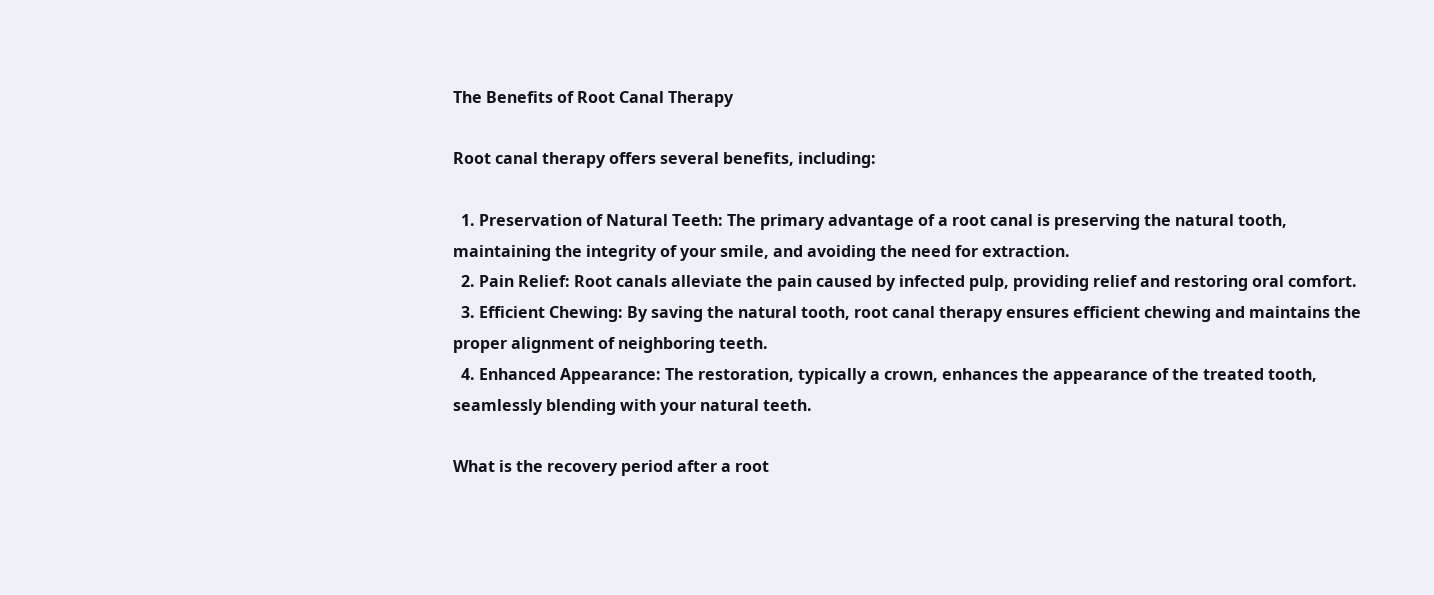The Benefits of Root Canal Therapy

Root canal therapy offers several benefits, including:

  1. Preservation of Natural Teeth: The primary advantage of a root canal is preserving the natural tooth, maintaining the integrity of your smile, and avoiding the need for extraction.
  2. Pain Relief: Root canals alleviate the pain caused by infected pulp, providing relief and restoring oral comfort.
  3. Efficient Chewing: By saving the natural tooth, root canal therapy ensures efficient chewing and maintains the proper alignment of neighboring teeth.
  4. Enhanced Appearance: The restoration, typically a crown, enhances the appearance of the treated tooth, seamlessly blending with your natural teeth.

What is the recovery period after a root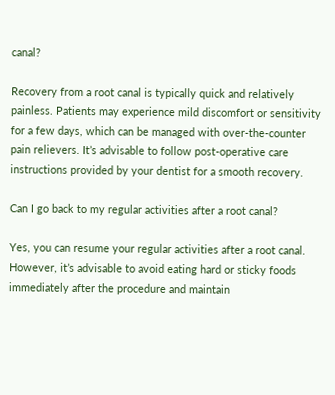canal?

Recovery from a root canal is typically quick and relatively painless. Patients may experience mild discomfort or sensitivity for a few days, which can be managed with over-the-counter pain relievers. It’s advisable to follow post-operative care instructions provided by your dentist for a smooth recovery.

Can I go back to my regular activities after a root canal?

Yes, you can resume your regular activities after a root canal. However, it’s advisable to avoid eating hard or sticky foods immediately after the procedure and maintain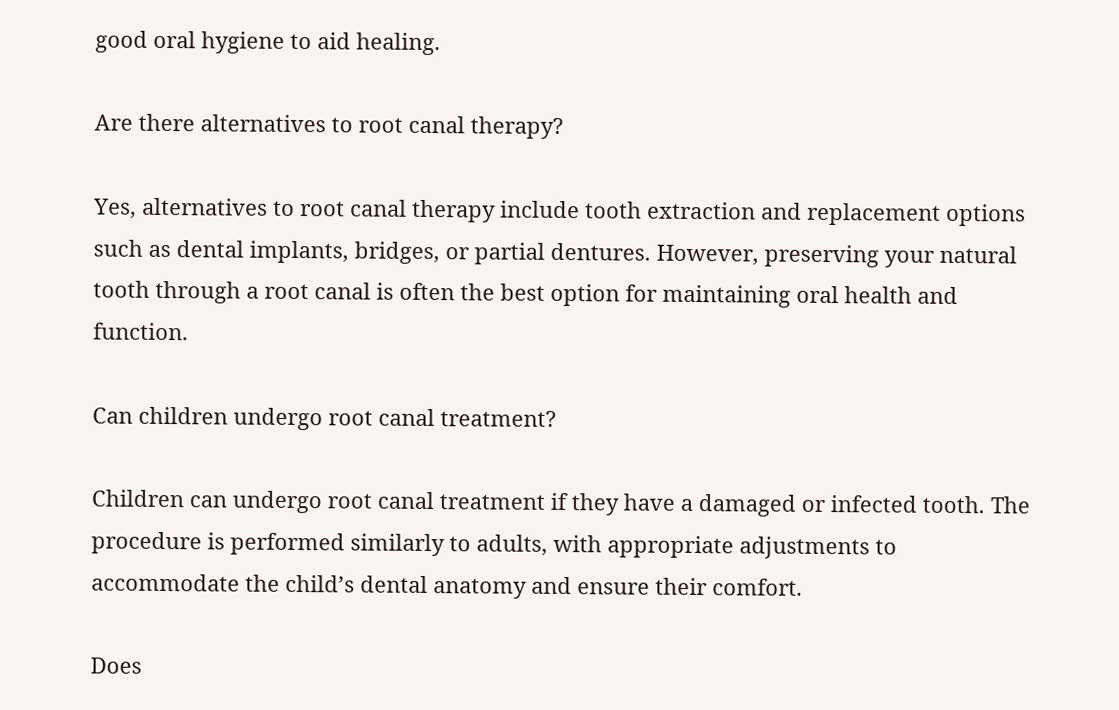good oral hygiene to aid healing.

Are there alternatives to root canal therapy?

Yes, alternatives to root canal therapy include tooth extraction and replacement options such as dental implants, bridges, or partial dentures. However, preserving your natural tooth through a root canal is often the best option for maintaining oral health and function.

Can children undergo root canal treatment?

Children can undergo root canal treatment if they have a damaged or infected tooth. The procedure is performed similarly to adults, with appropriate adjustments to accommodate the child’s dental anatomy and ensure their comfort.

Does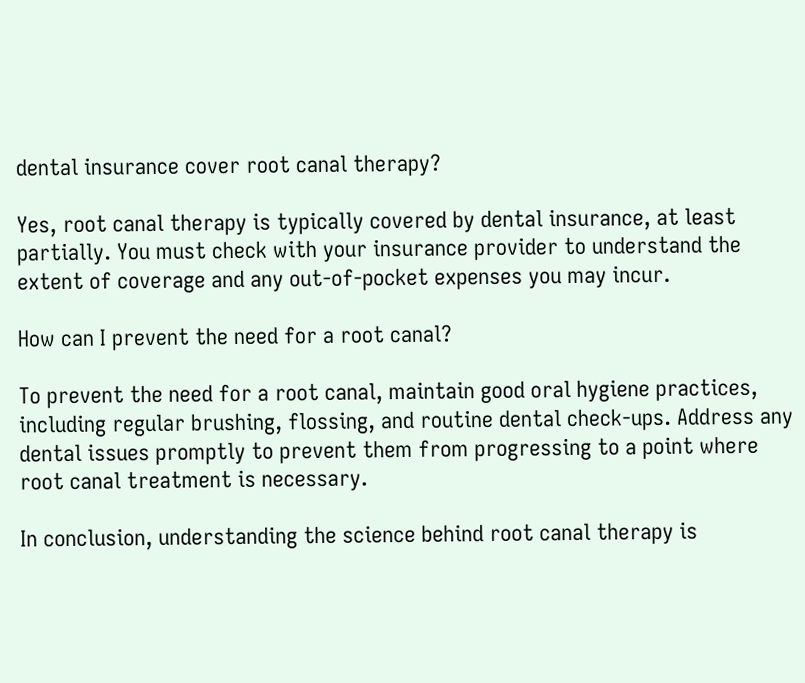dental insurance cover root canal therapy?

Yes, root canal therapy is typically covered by dental insurance, at least partially. You must check with your insurance provider to understand the extent of coverage and any out-of-pocket expenses you may incur.

How can I prevent the need for a root canal?

To prevent the need for a root canal, maintain good oral hygiene practices, including regular brushing, flossing, and routine dental check-ups. Address any dental issues promptly to prevent them from progressing to a point where root canal treatment is necessary.

In conclusion, understanding the science behind root canal therapy is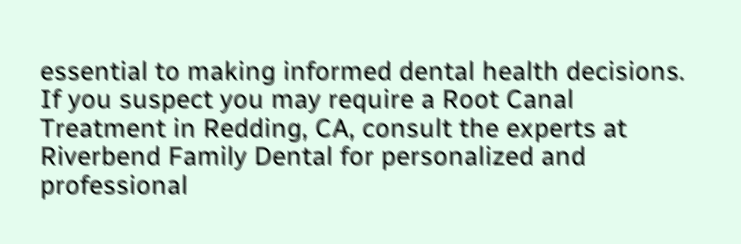essential to making informed dental health decisions. If you suspect you may require a Root Canal Treatment in Redding, CA, consult the experts at Riverbend Family Dental for personalized and professional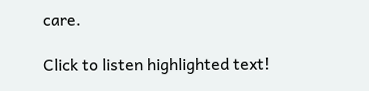care.

Click to listen highlighted text!